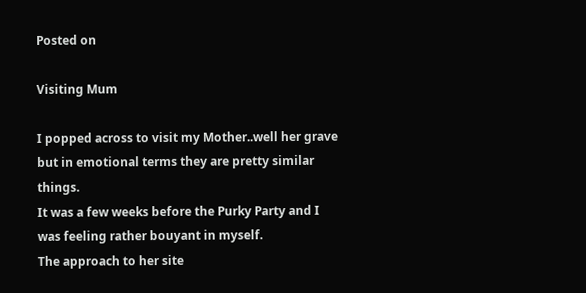Posted on

Visiting Mum

I popped across to visit my Mother..well her grave but in emotional terms they are pretty similar things.
It was a few weeks before the Purky Party and I was feeling rather bouyant in myself.
The approach to her site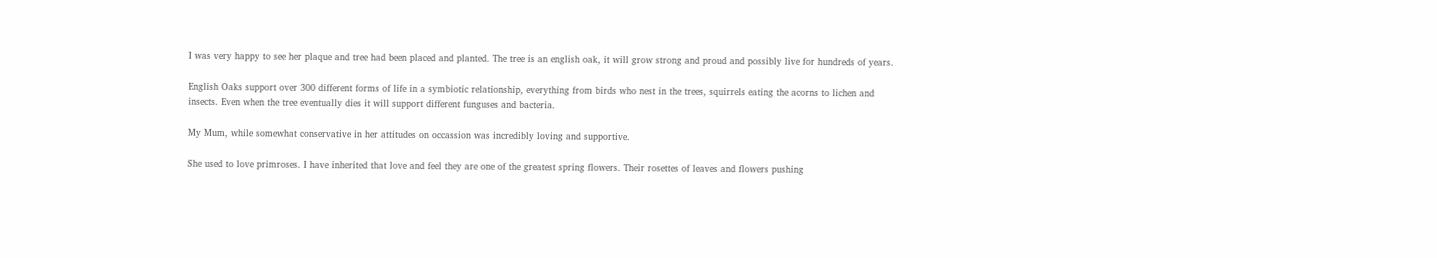I was very happy to see her plaque and tree had been placed and planted. The tree is an english oak, it will grow strong and proud and possibly live for hundreds of years.

English Oaks support over 300 different forms of life in a symbiotic relationship, everything from birds who nest in the trees, squirrels eating the acorns to lichen and insects. Even when the tree eventually dies it will support different funguses and bacteria.

My Mum, while somewhat conservative in her attitudes on occassion was incredibly loving and supportive.

She used to love primroses. I have inherited that love and feel they are one of the greatest spring flowers. Their rosettes of leaves and flowers pushing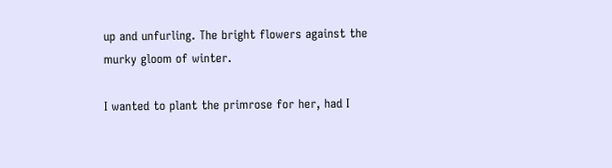up and unfurling. The bright flowers against the murky gloom of winter.

I wanted to plant the primrose for her, had I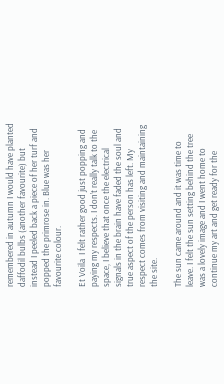remembered in autumn I would have planted daffodil bulbs (another favourite) but instead I peeled back a piece of her turf and popped the primrose in. Blue was her favourite colour.

Et Voila  I felt rather good just popping and paying my respects. I don’t really talk to the space, I believe that once the electrical signals in the brain have faded the soul and true aspect of the person has left. My respect comes from visiting and maintaining the site.

The sun came around and it was time to leave. I felt the sun setting behind the tree was a lovely image and I went home to continue my art and get ready for the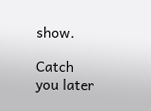show.

Catch you later